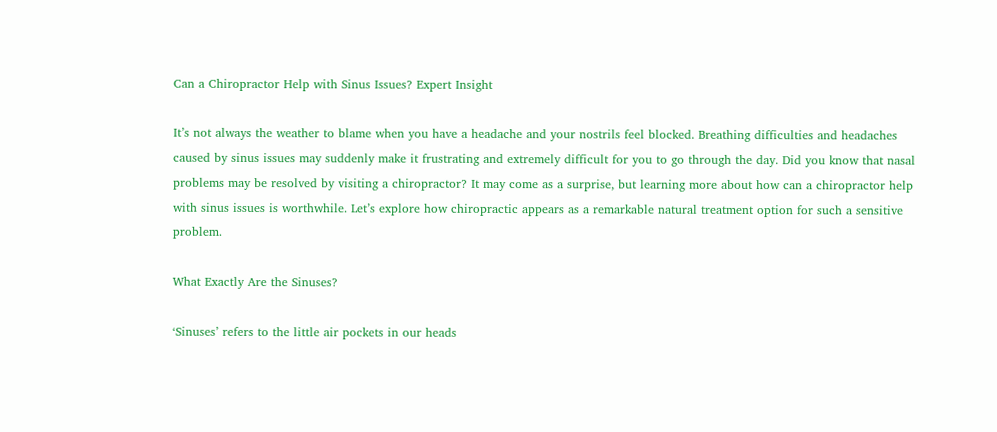Can a Chiropractor Help with Sinus Issues? Expert Insight

It’s not always the weather to blame when you have a headache and your nostrils feel blocked. Breathing difficulties and headaches caused by sinus issues may suddenly make it frustrating and extremely difficult for you to go through the day. Did you know that nasal problems may be resolved by visiting a chiropractor? It may come as a surprise, but learning more about how can a chiropractor help with sinus issues is worthwhile. Let’s explore how chiropractic appears as a remarkable natural treatment option for such a sensitive problem.

What Exactly Are the Sinuses?

‘Sinuses’ refers to the little air pockets in our heads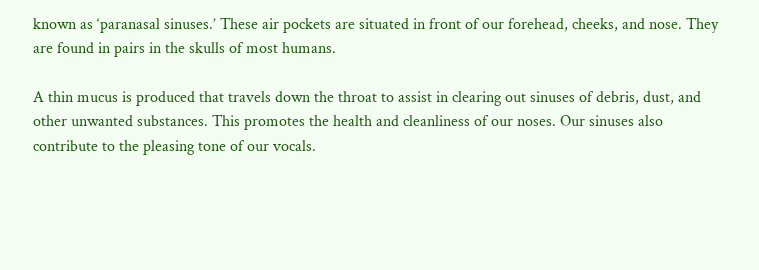known as ‘paranasal sinuses.’ These air pockets are situated in front of our forehead, cheeks, and nose. They are found in pairs in the skulls of most humans.

A thin mucus is produced that travels down the throat to assist in clearing out sinuses of debris, dust, and other unwanted substances. This promotes the health and cleanliness of our noses. Our sinuses also contribute to the pleasing tone of our vocals.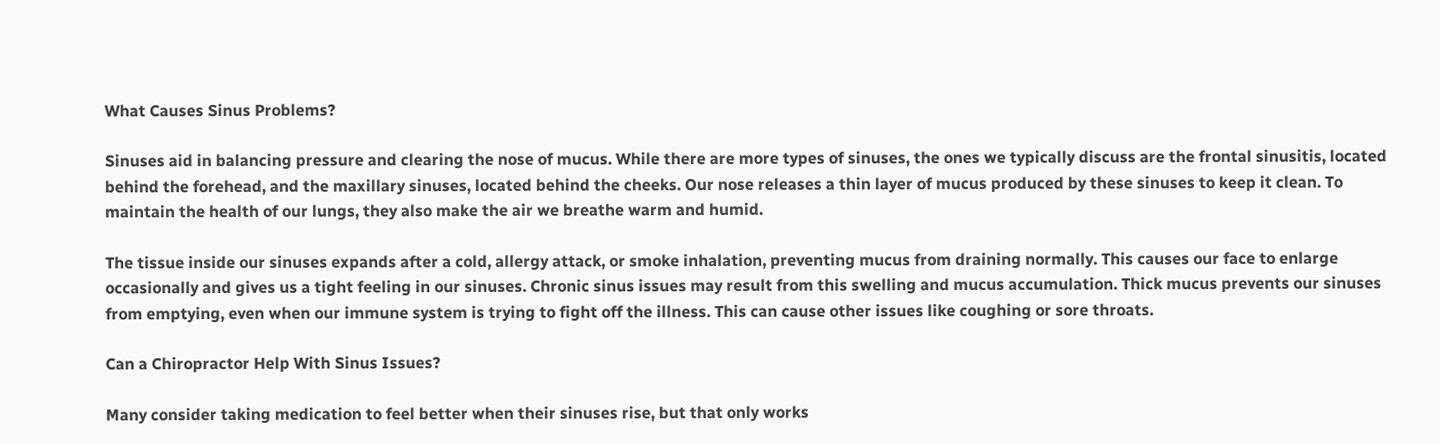What Causes Sinus Problems?

Sinuses aid in balancing pressure and clearing the nose of mucus. While there are more types of sinuses, the ones we typically discuss are the frontal sinusitis, located behind the forehead, and the maxillary sinuses, located behind the cheeks. Our nose releases a thin layer of mucus produced by these sinuses to keep it clean. To maintain the health of our lungs, they also make the air we breathe warm and humid.

The tissue inside our sinuses expands after a cold, allergy attack, or smoke inhalation, preventing mucus from draining normally. This causes our face to enlarge occasionally and gives us a tight feeling in our sinuses. Chronic sinus issues may result from this swelling and mucus accumulation. Thick mucus prevents our sinuses from emptying, even when our immune system is trying to fight off the illness. This can cause other issues like coughing or sore throats.

Can a Chiropractor Help With Sinus Issues?

Many consider taking medication to feel better when their sinuses rise, but that only works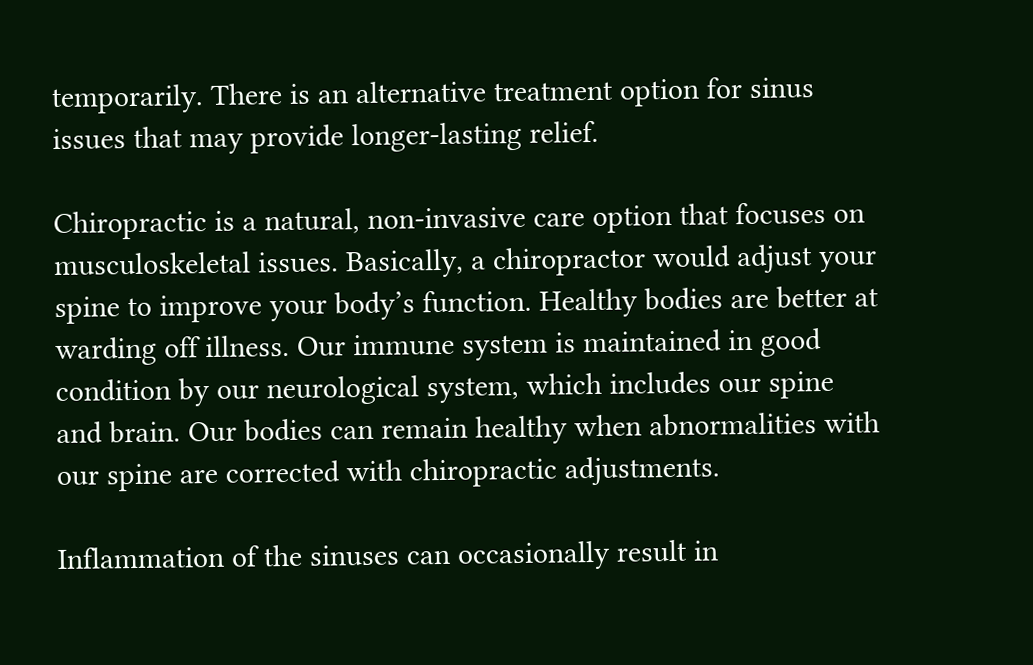temporarily. There is an alternative treatment option for sinus issues that may provide longer-lasting relief.

Chiropractic is a natural, non-invasive care option that focuses on musculoskeletal issues. Basically, a chiropractor would adjust your spine to improve your body’s function. Healthy bodies are better at warding off illness. Our immune system is maintained in good condition by our neurological system, which includes our spine and brain. Our bodies can remain healthy when abnormalities with our spine are corrected with chiropractic adjustments.

Inflammation of the sinuses can occasionally result in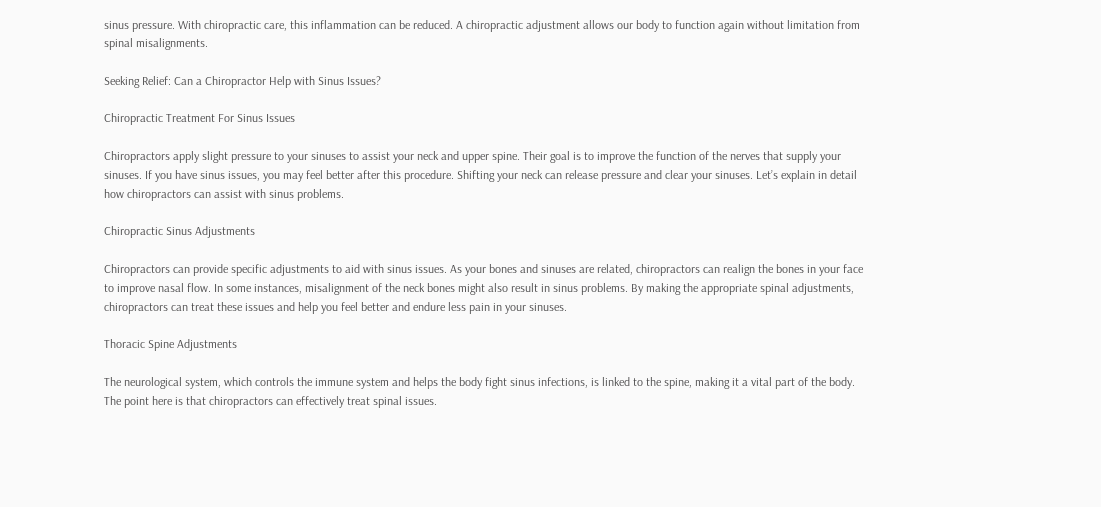sinus pressure. With chiropractic care, this inflammation can be reduced. A chiropractic adjustment allows our body to function again without limitation from spinal misalignments.

Seeking Relief: Can a Chiropractor Help with Sinus Issues?

Chiropractic Treatment For Sinus Issues

Chiropractors apply slight pressure to your sinuses to assist your neck and upper spine. Their goal is to improve the function of the nerves that supply your sinuses. If you have sinus issues, you may feel better after this procedure. Shifting your neck can release pressure and clear your sinuses. Let’s explain in detail how chiropractors can assist with sinus problems.

Chiropractic Sinus Adjustments

Chiropractors can provide specific adjustments to aid with sinus issues. As your bones and sinuses are related, chiropractors can realign the bones in your face to improve nasal flow. In some instances, misalignment of the neck bones might also result in sinus problems. By making the appropriate spinal adjustments, chiropractors can treat these issues and help you feel better and endure less pain in your sinuses.

Thoracic Spine Adjustments

The neurological system, which controls the immune system and helps the body fight sinus infections, is linked to the spine, making it a vital part of the body. The point here is that chiropractors can effectively treat spinal issues.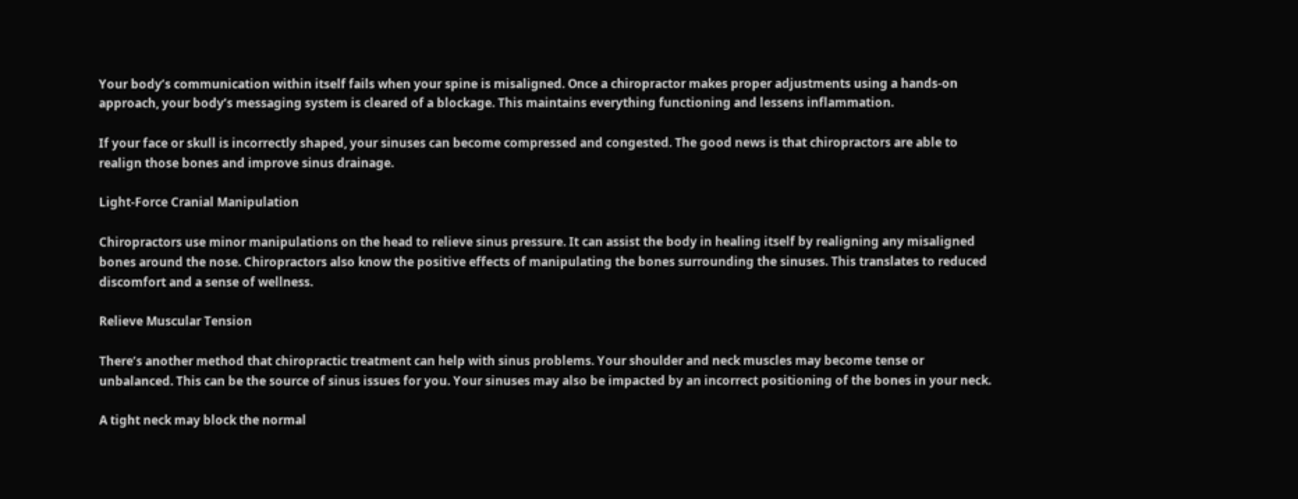Your body’s communication within itself fails when your spine is misaligned. Once a chiropractor makes proper adjustments using a hands-on approach, your body’s messaging system is cleared of a blockage. This maintains everything functioning and lessens inflammation.

If your face or skull is incorrectly shaped, your sinuses can become compressed and congested. The good news is that chiropractors are able to realign those bones and improve sinus drainage.

Light-Force Cranial Manipulation

Chiropractors use minor manipulations on the head to relieve sinus pressure. It can assist the body in healing itself by realigning any misaligned bones around the nose. Chiropractors also know the positive effects of manipulating the bones surrounding the sinuses. This translates to reduced discomfort and a sense of wellness.

Relieve Muscular Tension

There’s another method that chiropractic treatment can help with sinus problems. Your shoulder and neck muscles may become tense or unbalanced. This can be the source of sinus issues for you. Your sinuses may also be impacted by an incorrect positioning of the bones in your neck.

A tight neck may block the normal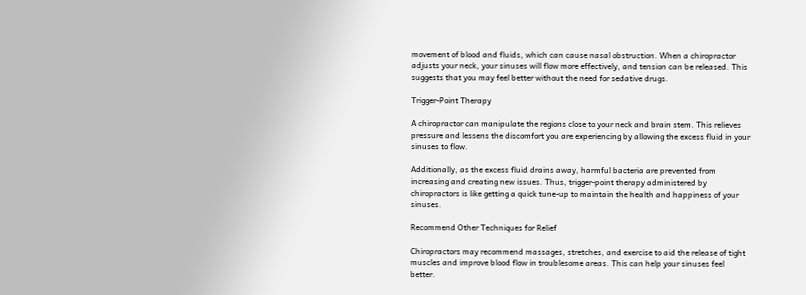movement of blood and fluids, which can cause nasal obstruction. When a chiropractor adjusts your neck, your sinuses will flow more effectively, and tension can be released. This suggests that you may feel better without the need for sedative drugs.

Trigger-Point Therapy

A chiropractor can manipulate the regions close to your neck and brain stem. This relieves pressure and lessens the discomfort you are experiencing by allowing the excess fluid in your sinuses to flow.

Additionally, as the excess fluid drains away, harmful bacteria are prevented from increasing and creating new issues. Thus, trigger-point therapy administered by chiropractors is like getting a quick tune-up to maintain the health and happiness of your sinuses.

Recommend Other Techniques for Relief

Chiropractors may recommend massages, stretches, and exercise to aid the release of tight muscles and improve blood flow in troublesome areas. This can help your sinuses feel better.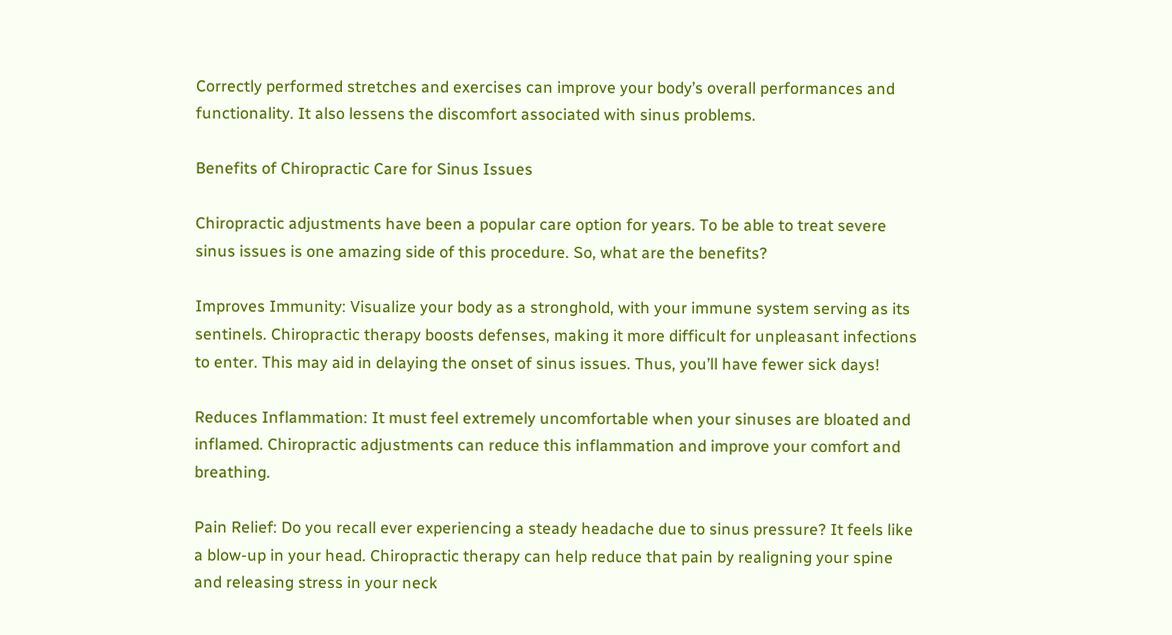Correctly performed stretches and exercises can improve your body’s overall performances and functionality. It also lessens the discomfort associated with sinus problems.

Benefits of Chiropractic Care for Sinus Issues

Chiropractic adjustments have been a popular care option for years. To be able to treat severe sinus issues is one amazing side of this procedure. So, what are the benefits?

Improves Immunity: Visualize your body as a stronghold, with your immune system serving as its sentinels. Chiropractic therapy boosts defenses, making it more difficult for unpleasant infections to enter. This may aid in delaying the onset of sinus issues. Thus, you’ll have fewer sick days!

Reduces Inflammation: It must feel extremely uncomfortable when your sinuses are bloated and inflamed. Chiropractic adjustments can reduce this inflammation and improve your comfort and breathing.

Pain Relief: Do you recall ever experiencing a steady headache due to sinus pressure? It feels like a blow-up in your head. Chiropractic therapy can help reduce that pain by realigning your spine and releasing stress in your neck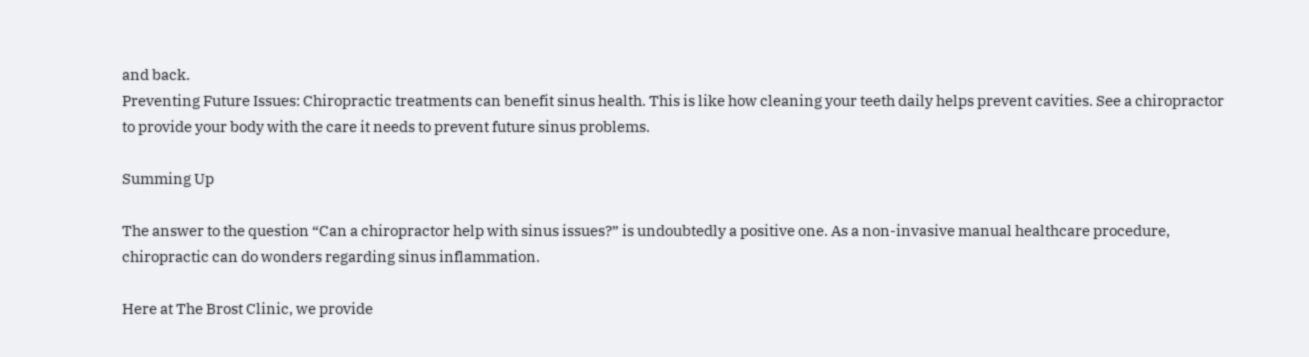and back.
Preventing Future Issues: Chiropractic treatments can benefit sinus health. This is like how cleaning your teeth daily helps prevent cavities. See a chiropractor to provide your body with the care it needs to prevent future sinus problems.

Summing Up

The answer to the question “Can a chiropractor help with sinus issues?” is undoubtedly a positive one. As a non-invasive manual healthcare procedure, chiropractic can do wonders regarding sinus inflammation.

Here at The Brost Clinic, we provide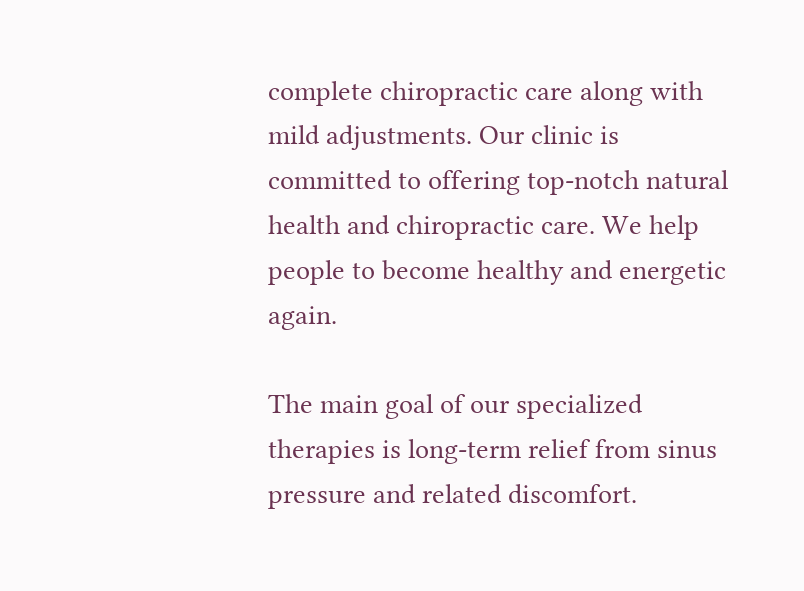complete chiropractic care along with mild adjustments. Our clinic is committed to offering top-notch natural health and chiropractic care. We help people to become healthy and energetic again.

The main goal of our specialized therapies is long-term relief from sinus pressure and related discomfort.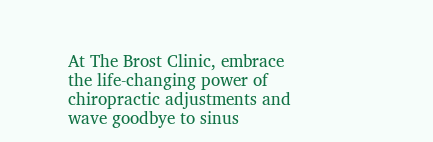At The Brost Clinic, embrace the life-changing power of chiropractic adjustments and wave goodbye to sinus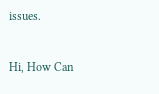issues.

Hi, How Can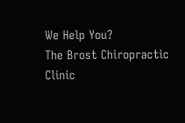We Help You?
The Brost Chiropractic Clinic